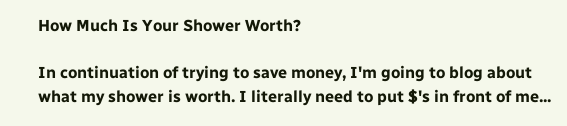How Much Is Your Shower Worth?

In continuation of trying to save money, I'm going to blog about what my shower is worth. I literally need to put $'s in front of me...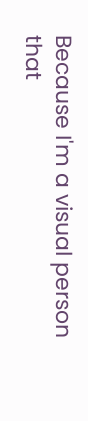Because I'm a visual person that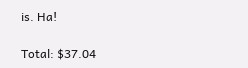is. Ha!

Total: $37.04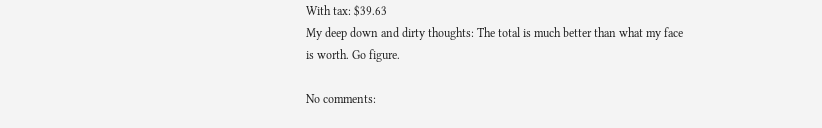With tax: $39.63
My deep down and dirty thoughts: The total is much better than what my face is worth. Go figure.

No comments: